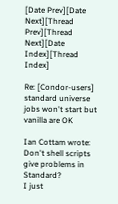[Date Prev][Date Next][Thread Prev][Thread Next][Date Index][Thread Index]

Re: [Condor-users] standard universe jobs won't start but vanilla are OK

Ian Cottam wrote:
Don't shell scripts give problems in Standard?
I just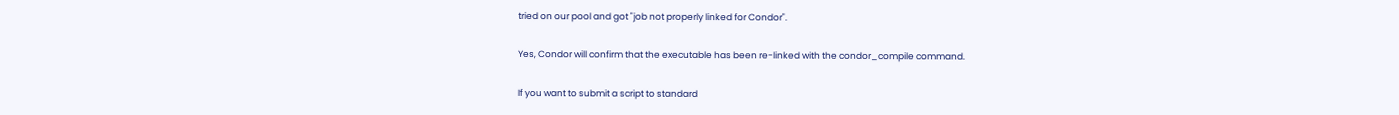tried on our pool and got "job not properly linked for Condor".

Yes, Condor will confirm that the executable has been re-linked with the condor_compile command.

If you want to submit a script to standard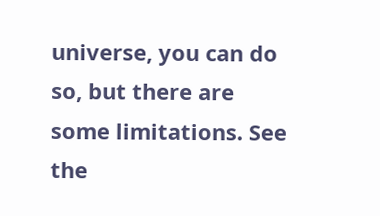universe, you can do so, but there are some limitations. See the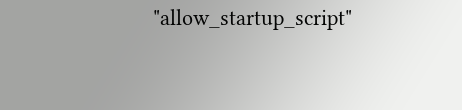"allow_startup_script"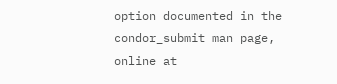option documented in the condor_submit man page, online at